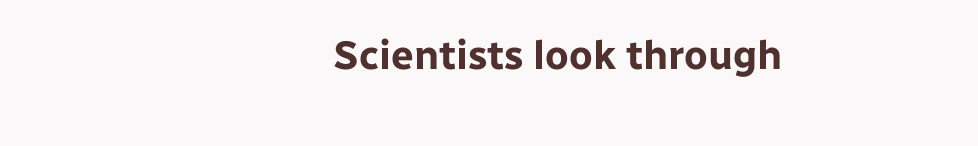Scientists look through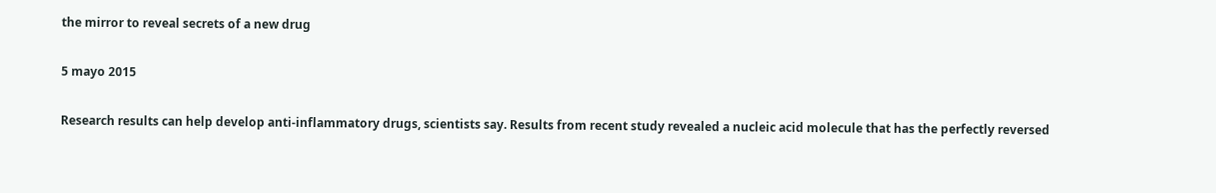the mirror to reveal secrets of a new drug

5 mayo 2015

Research results can help develop anti-inflammatory drugs, scientists say. Results from recent study revealed a nucleic acid molecule that has the perfectly reversed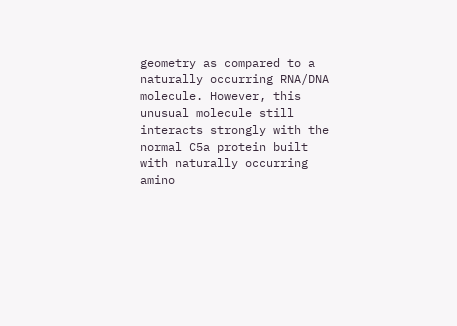geometry as compared to a naturally occurring RNA/DNA molecule. However, this unusual molecule still interacts strongly with the normal C5a protein built with naturally occurring amino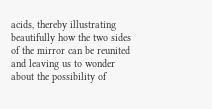acids, thereby illustrating beautifully how the two sides of the mirror can be reunited and leaving us to wonder about the possibility of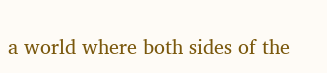a world where both sides of the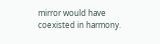mirror would have coexisted in harmony.